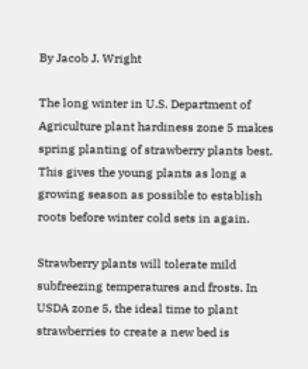By Jacob J. Wright

The long winter in U.S. Department of Agriculture plant hardiness zone 5 makes spring planting of strawberry plants best. This gives the young plants as long a growing season as possible to establish roots before winter cold sets in again.

Strawberry plants will tolerate mild subfreezing temperatures and frosts. In USDA zone 5, the ideal time to plant strawberries to create a new bed is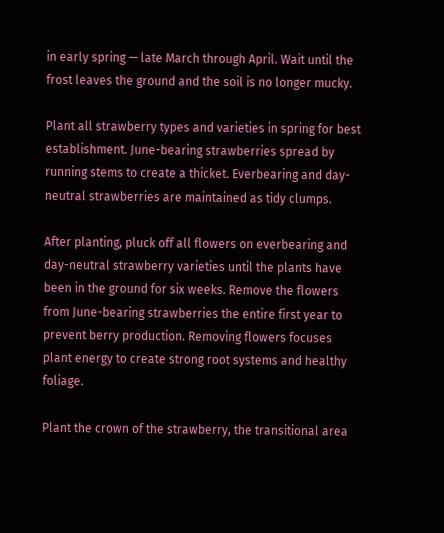in early spring — late March through April. Wait until the frost leaves the ground and the soil is no longer mucky.

Plant all strawberry types and varieties in spring for best establishment. June-bearing strawberries spread by running stems to create a thicket. Everbearing and day-neutral strawberries are maintained as tidy clumps.

After planting, pluck off all flowers on everbearing and day-neutral strawberry varieties until the plants have been in the ground for six weeks. Remove the flowers from June-bearing strawberries the entire first year to prevent berry production. Removing flowers focuses plant energy to create strong root systems and healthy foliage.

Plant the crown of the strawberry, the transitional area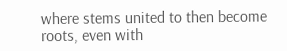where stems united to then become roots, even with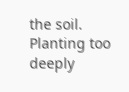the soil. Planting too deeply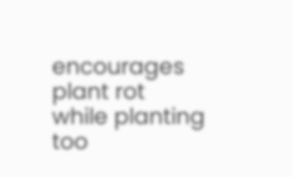encourages plant rot while planting too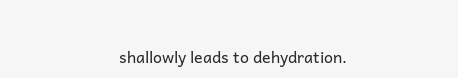shallowly leads to dehydration.